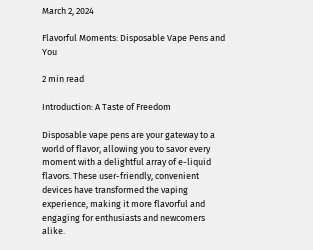March 2, 2024

Flavorful Moments: Disposable Vape Pens and You

2 min read

Introduction: A Taste of Freedom

Disposable vape pens are your gateway to a world of flavor, allowing you to savor every moment with a delightful array of e-liquid flavors. These user-friendly, convenient devices have transformed the vaping experience, making it more flavorful and engaging for enthusiasts and newcomers alike.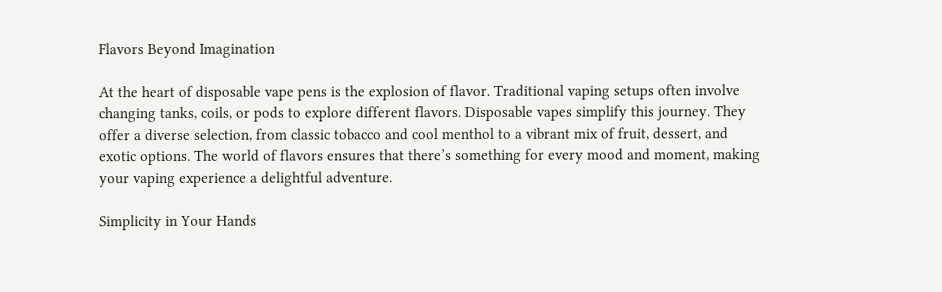Flavors Beyond Imagination

At the heart of disposable vape pens is the explosion of flavor. Traditional vaping setups often involve changing tanks, coils, or pods to explore different flavors. Disposable vapes simplify this journey. They offer a diverse selection, from classic tobacco and cool menthol to a vibrant mix of fruit, dessert, and exotic options. The world of flavors ensures that there’s something for every mood and moment, making your vaping experience a delightful adventure.

Simplicity in Your Hands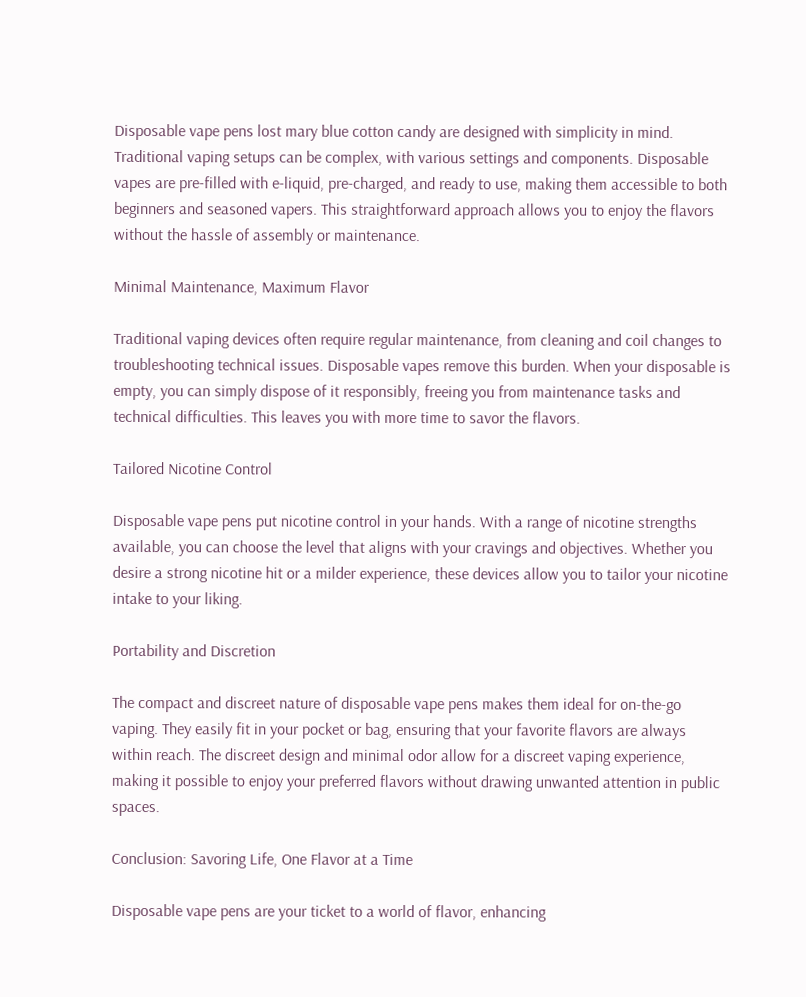Disposable vape pens lost mary blue cotton candy are designed with simplicity in mind. Traditional vaping setups can be complex, with various settings and components. Disposable vapes are pre-filled with e-liquid, pre-charged, and ready to use, making them accessible to both beginners and seasoned vapers. This straightforward approach allows you to enjoy the flavors without the hassle of assembly or maintenance.

Minimal Maintenance, Maximum Flavor

Traditional vaping devices often require regular maintenance, from cleaning and coil changes to troubleshooting technical issues. Disposable vapes remove this burden. When your disposable is empty, you can simply dispose of it responsibly, freeing you from maintenance tasks and technical difficulties. This leaves you with more time to savor the flavors.

Tailored Nicotine Control

Disposable vape pens put nicotine control in your hands. With a range of nicotine strengths available, you can choose the level that aligns with your cravings and objectives. Whether you desire a strong nicotine hit or a milder experience, these devices allow you to tailor your nicotine intake to your liking.

Portability and Discretion

The compact and discreet nature of disposable vape pens makes them ideal for on-the-go vaping. They easily fit in your pocket or bag, ensuring that your favorite flavors are always within reach. The discreet design and minimal odor allow for a discreet vaping experience, making it possible to enjoy your preferred flavors without drawing unwanted attention in public spaces.

Conclusion: Savoring Life, One Flavor at a Time

Disposable vape pens are your ticket to a world of flavor, enhancing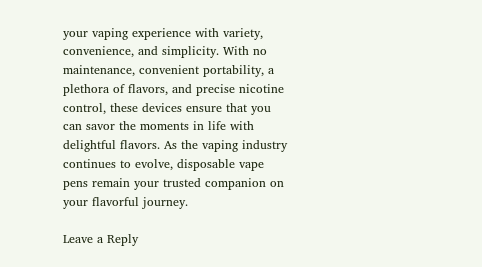your vaping experience with variety, convenience, and simplicity. With no maintenance, convenient portability, a plethora of flavors, and precise nicotine control, these devices ensure that you can savor the moments in life with delightful flavors. As the vaping industry continues to evolve, disposable vape pens remain your trusted companion on your flavorful journey.

Leave a Reply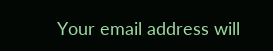Your email address will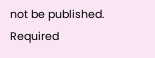not be published. Required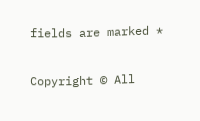fields are marked *

Copyright © All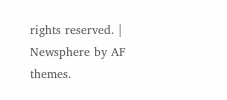rights reserved. | Newsphere by AF themes.